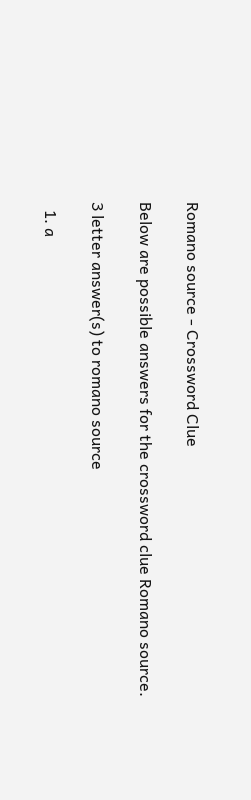Romano source - Crossword Clue

Below are possible answers for the crossword clue Romano source.

3 letter answer(s) to romano source

  1. a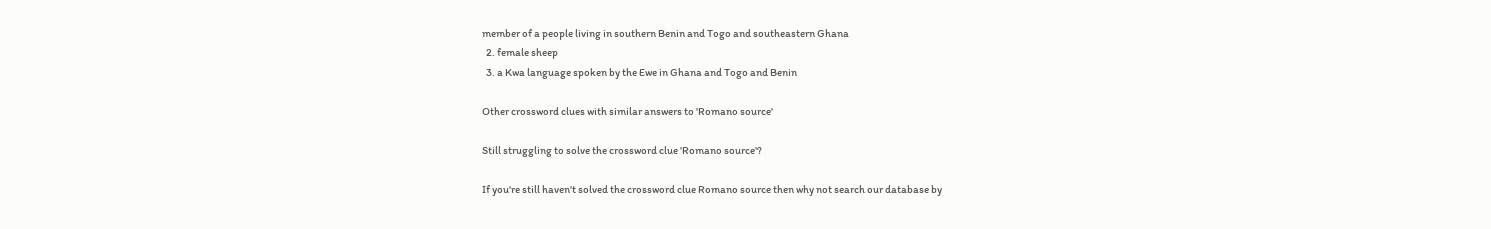member of a people living in southern Benin and Togo and southeastern Ghana
  2. female sheep
  3. a Kwa language spoken by the Ewe in Ghana and Togo and Benin

Other crossword clues with similar answers to 'Romano source'

Still struggling to solve the crossword clue 'Romano source'?

If you're still haven't solved the crossword clue Romano source then why not search our database by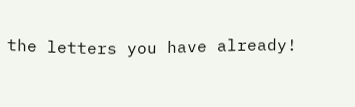the letters you have already!